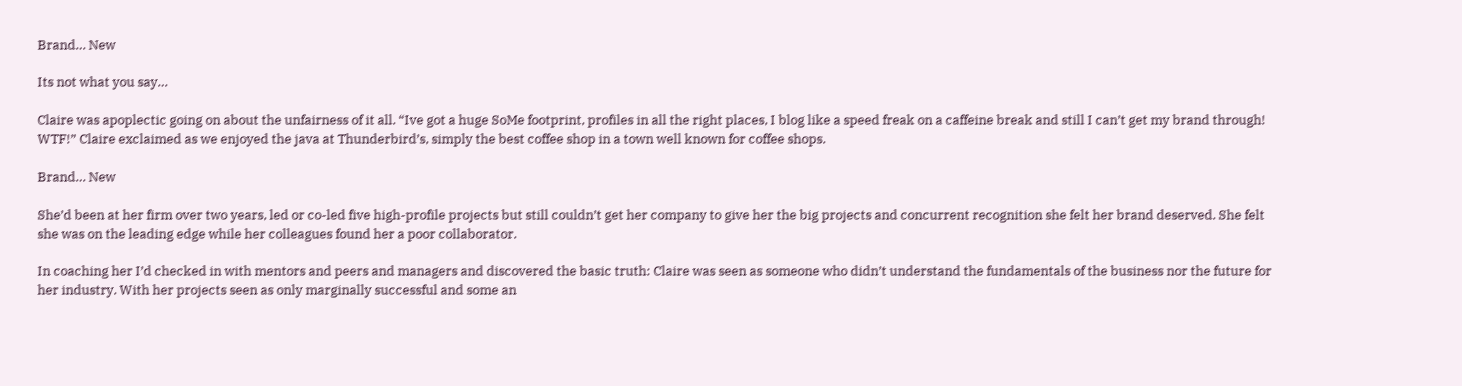Brand… New

Its not what you say…

Claire was apoplectic going on about the unfairness of it all. “Ive got a huge SoMe footprint, profiles in all the right places, I blog like a speed freak on a caffeine break and still I can’t get my brand through! WTF!” Claire exclaimed as we enjoyed the java at Thunderbird’s, simply the best coffee shop in a town well known for coffee shops.

Brand… New

She’d been at her firm over two years, led or co-led five high-profile projects but still couldn’t get her company to give her the big projects and concurrent recognition she felt her brand deserved. She felt she was on the leading edge while her colleagues found her a poor collaborator.

In coaching her I’d checked in with mentors and peers and managers and discovered the basic truth: Claire was seen as someone who didn’t understand the fundamentals of the business nor the future for her industry. With her projects seen as only marginally successful and some an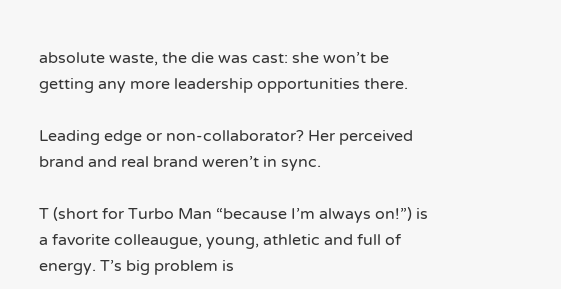absolute waste, the die was cast: she won’t be getting any more leadership opportunities there.

Leading edge or non-collaborator? Her perceived brand and real brand weren’t in sync.

T (short for Turbo Man “because I’m always on!”) is a favorite colleaugue, young, athletic and full of energy. T’s big problem is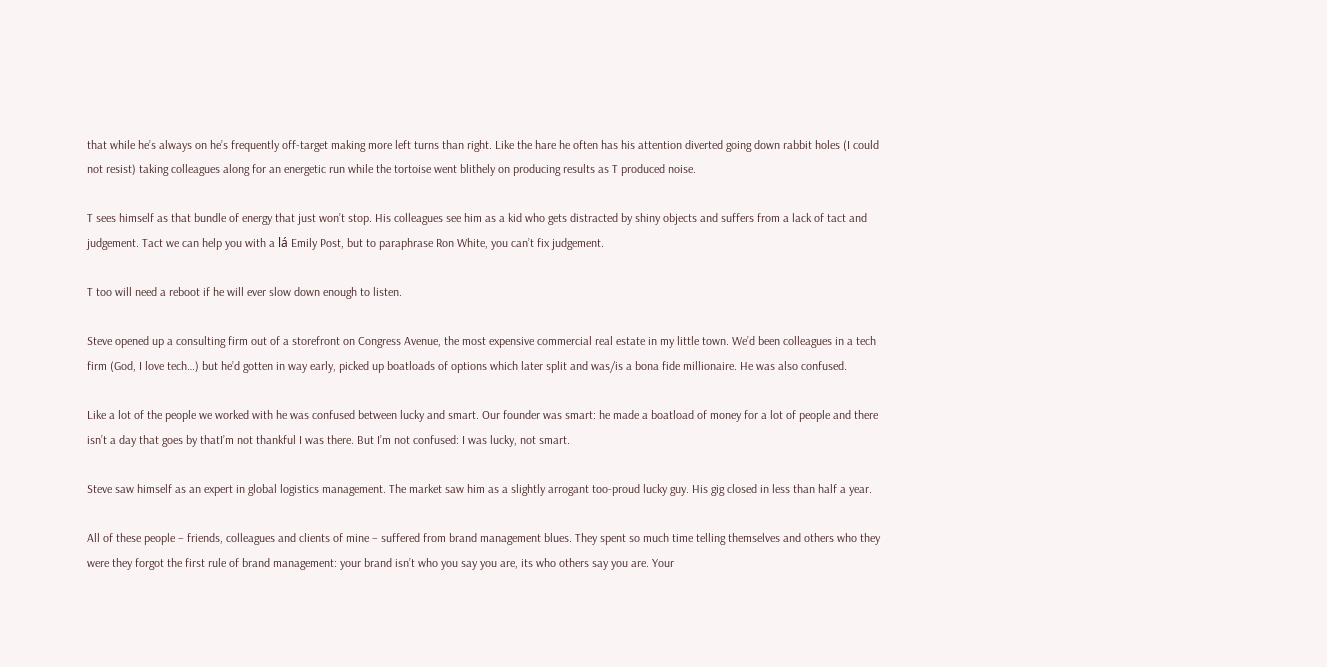that while he’s always on he’s frequently off-target making more left turns than right. Like the hare he often has his attention diverted going down rabbit holes (I could not resist) taking colleagues along for an energetic run while the tortoise went blithely on producing results as T produced noise.

T sees himself as that bundle of energy that just won’t stop. His colleagues see him as a kid who gets distracted by shiny objects and suffers from a lack of tact and judgement. Tact we can help you with a lá Emily Post, but to paraphrase Ron White, you can’t fix judgement.

T too will need a reboot if he will ever slow down enough to listen.

Steve opened up a consulting firm out of a storefront on Congress Avenue, the most expensive commercial real estate in my little town. We’d been colleagues in a tech firm (God, I love tech…) but he’d gotten in way early, picked up boatloads of options which later split and was/is a bona fide millionaire. He was also confused.

Like a lot of the people we worked with he was confused between lucky and smart. Our founder was smart: he made a boatload of money for a lot of people and there isn’t a day that goes by thatI’m not thankful I was there. But I’m not confused: I was lucky, not smart.

Steve saw himself as an expert in global logistics management. The market saw him as a slightly arrogant too-proud lucky guy. His gig closed in less than half a year.

All of these people – friends, colleagues and clients of mine – suffered from brand management blues. They spent so much time telling themselves and others who they were they forgot the first rule of brand management: your brand isn’t who you say you are, its who others say you are. Your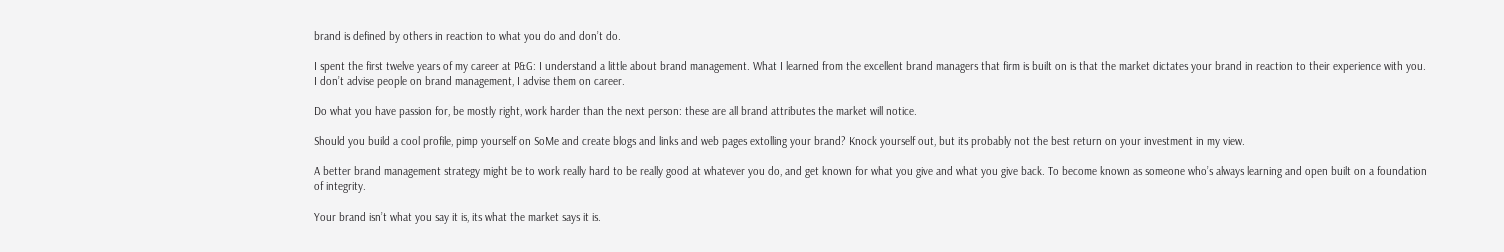brand is defined by others in reaction to what you do and don’t do.

I spent the first twelve years of my career at P&G: I understand a little about brand management. What I learned from the excellent brand managers that firm is built on is that the market dictates your brand in reaction to their experience with you. I don’t advise people on brand management, I advise them on career.

Do what you have passion for, be mostly right, work harder than the next person: these are all brand attributes the market will notice.

Should you build a cool profile, pimp yourself on SoMe and create blogs and links and web pages extolling your brand? Knock yourself out, but its probably not the best return on your investment in my view.

A better brand management strategy might be to work really hard to be really good at whatever you do, and get known for what you give and what you give back. To become known as someone who’s always learning and open built on a foundation of integrity.

Your brand isn’t what you say it is, its what the market says it is.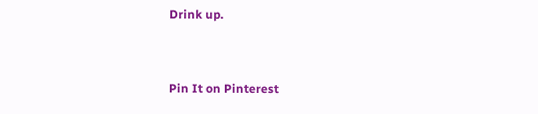Drink up.



Pin It on Pinterest